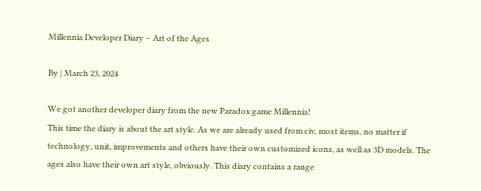Millennia Developer Diary – Art of the Ages

By | March 23, 2024

We got another developer diary from the new Paradox game Millennia!
This time the diary is about the art style. As we are already used from civ, most items, no matter if technology, unit, improvements and others have their own customized icons, as well as 3D models. The ages also have their own art style, obviously. This diary contains a range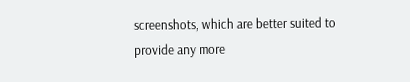screenshots, which are better suited to provide any more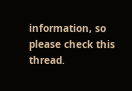information, so please check this thread.